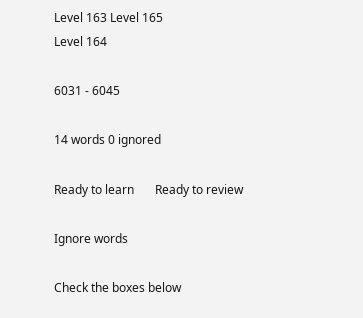Level 163 Level 165
Level 164

6031 - 6045

14 words 0 ignored

Ready to learn       Ready to review

Ignore words

Check the boxes below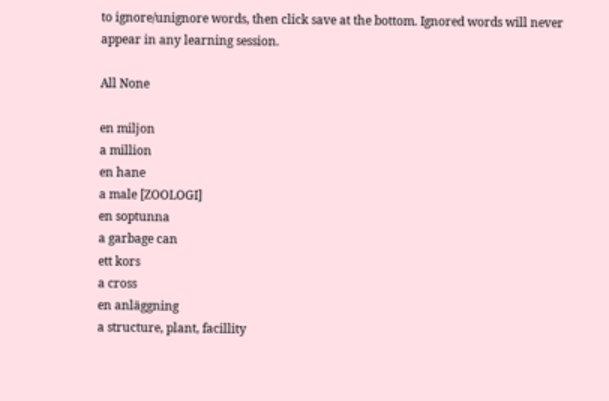to ignore/unignore words, then click save at the bottom. Ignored words will never appear in any learning session.

All None

en miljon
a million
en hane
a male [ZOOLOGI]
en soptunna
a garbage can
ett kors
a cross
en anläggning
a structure, plant, facillity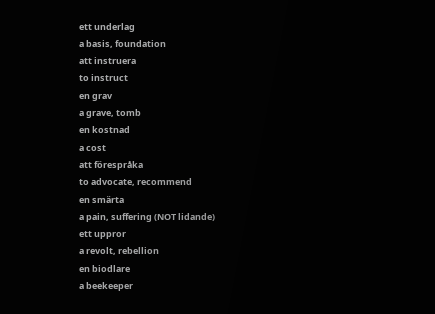ett underlag
a basis, foundation
att instruera
to instruct
en grav
a grave, tomb
en kostnad
a cost
att förespråka
to advocate, recommend
en smärta
a pain, suffering (NOT lidande)
ett uppror
a revolt, rebellion
en biodlare
a beekeeper